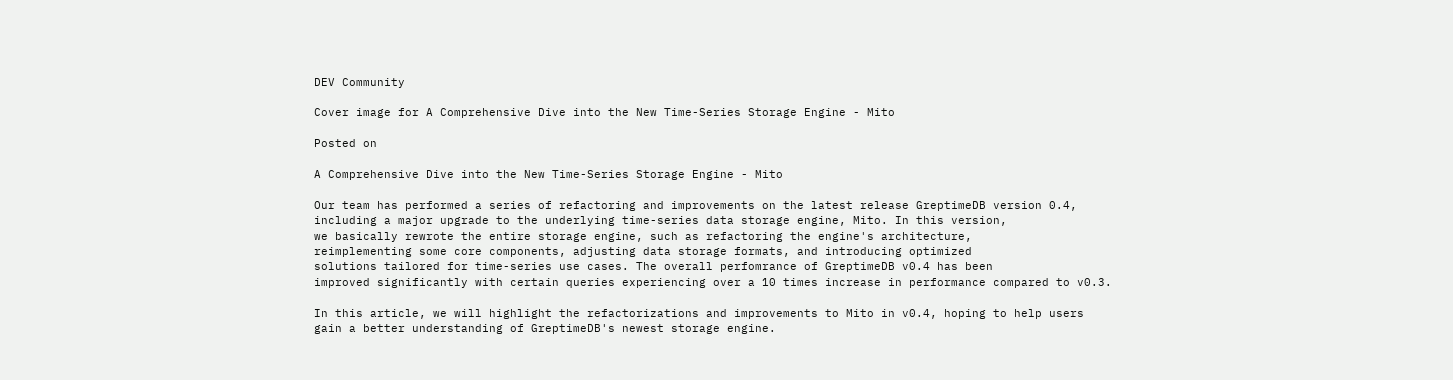DEV Community

Cover image for A Comprehensive Dive into the New Time-Series Storage Engine - Mito

Posted on

A Comprehensive Dive into the New Time-Series Storage Engine - Mito

Our team has performed a series of refactoring and improvements on the latest release GreptimeDB version 0.4,
including a major upgrade to the underlying time-series data storage engine, Mito. In this version,
we basically rewrote the entire storage engine, such as refactoring the engine's architecture,
reimplementing some core components, adjusting data storage formats, and introducing optimized
solutions tailored for time-series use cases. The overall perfomrance of GreptimeDB v0.4 has been
improved significantly with certain queries experiencing over a 10 times increase in performance compared to v0.3.

In this article, we will highlight the refactorizations and improvements to Mito in v0.4, hoping to help users
gain a better understanding of GreptimeDB's newest storage engine.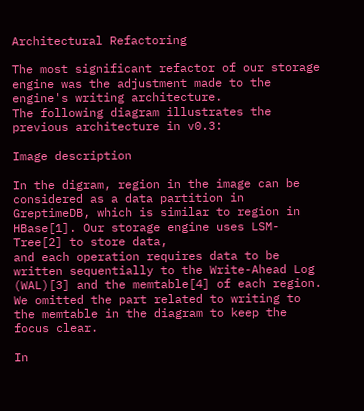Architectural Refactoring

The most significant refactor of our storage engine was the adjustment made to the engine's writing architecture.
The following diagram illustrates the previous architecture in v0.3:

Image description

In the digram, region in the image can be considered as a data partition in GreptimeDB, which is similar to region in HBase[1]. Our storage engine uses LSM-Tree[2] to store data,
and each operation requires data to be written sequentially to the Write-Ahead Log (WAL)[3] and the memtable[4] of each region.
We omitted the part related to writing to the memtable in the diagram to keep the focus clear.

In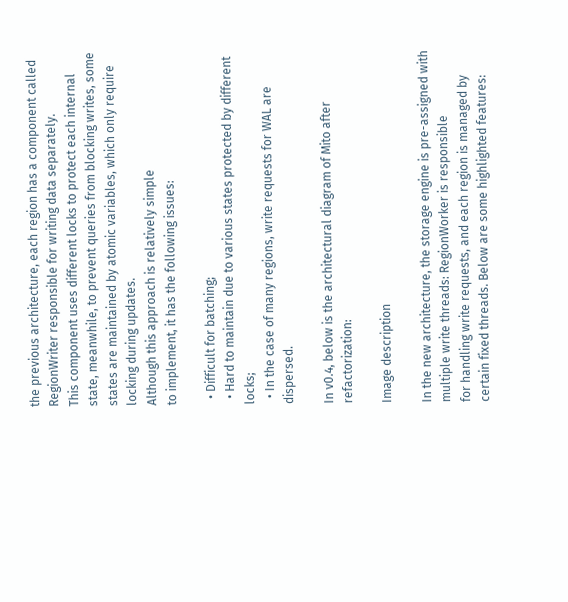the previous architecture, each region has a component called RegionWriter responsible for writing data separately.
This component uses different locks to protect each internal state, meanwhile, to prevent queries from blocking writes, some states are maintained by atomic variables, which only require locking during updates.
Although this approach is relatively simple
to implement, it has the following issues:

  • Difficult for batching;
  • Hard to maintain due to various states protected by different locks;
  • In the case of many regions, write requests for WAL are dispersed.

In v0.4, below is the architectural diagram of Mito after refactorization:

Image description

In the new architecture, the storage engine is pre-assigned with multiple write threads: RegionWorker is responsible
for handling write requests, and each region is managed by certain fixed threads. Below are some highlighted features: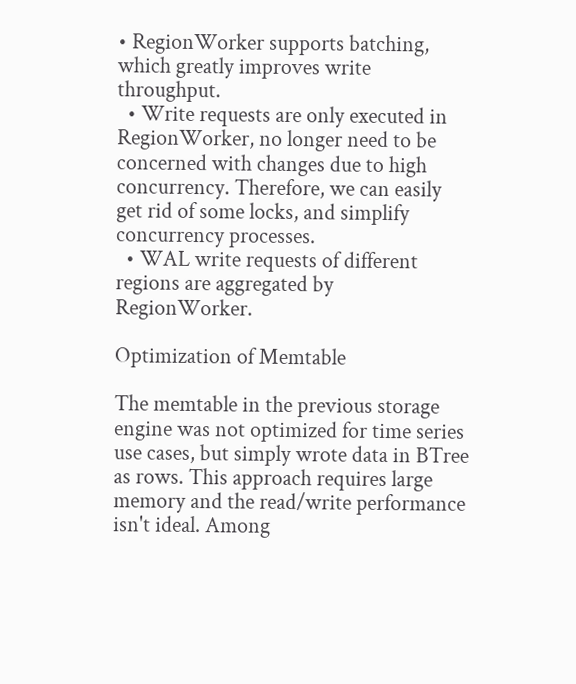• RegionWorker supports batching, which greatly improves write throughput.
  • Write requests are only executed in RegionWorker, no longer need to be concerned with changes due to high concurrency. Therefore, we can easily get rid of some locks, and simplify concurrency processes.
  • WAL write requests of different regions are aggregated by RegionWorker.

Optimization of Memtable

The memtable in the previous storage engine was not optimized for time series use cases, but simply wrote data in BTree
as rows. This approach requires large memory and the read/write performance isn't ideal. Among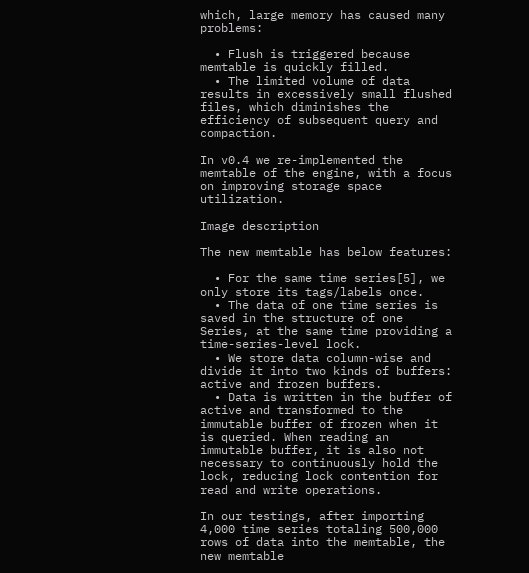which, large memory has caused many problems:

  • Flush is triggered because memtable is quickly filled.
  • The limited volume of data results in excessively small flushed files, which diminishes the efficiency of subsequent query and compaction.

In v0.4 we re-implemented the memtable of the engine, with a focus on improving storage space utilization.

Image description

The new memtable has below features:

  • For the same time series[5], we only store its tags/labels once.
  • The data of one time series is saved in the structure of one Series, at the same time providing a time-series-level lock.
  • We store data column-wise and divide it into two kinds of buffers: active and frozen buffers.
  • Data is written in the buffer of active and transformed to the immutable buffer of frozen when it is queried. When reading an immutable buffer, it is also not necessary to continuously hold the lock, reducing lock contention for read and write operations.

In our testings, after importing 4,000 time series totaling 500,000 rows of data into the memtable, the new memtable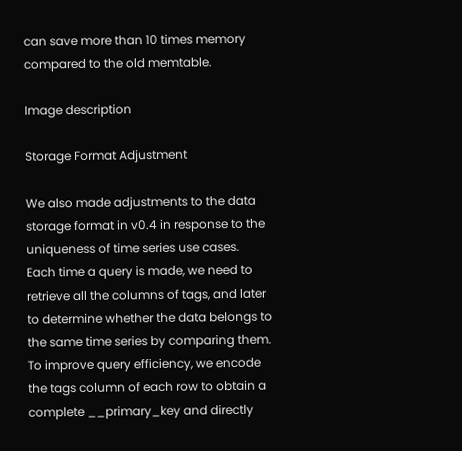can save more than 10 times memory compared to the old memtable.

Image description

Storage Format Adjustment

We also made adjustments to the data storage format in v0.4 in response to the uniqueness of time series use cases.
Each time a query is made, we need to retrieve all the columns of tags, and later to determine whether the data belongs to the same time series by comparing them.
To improve query efficiency, we encode the tags column of each row to obtain a complete __primary_key and directly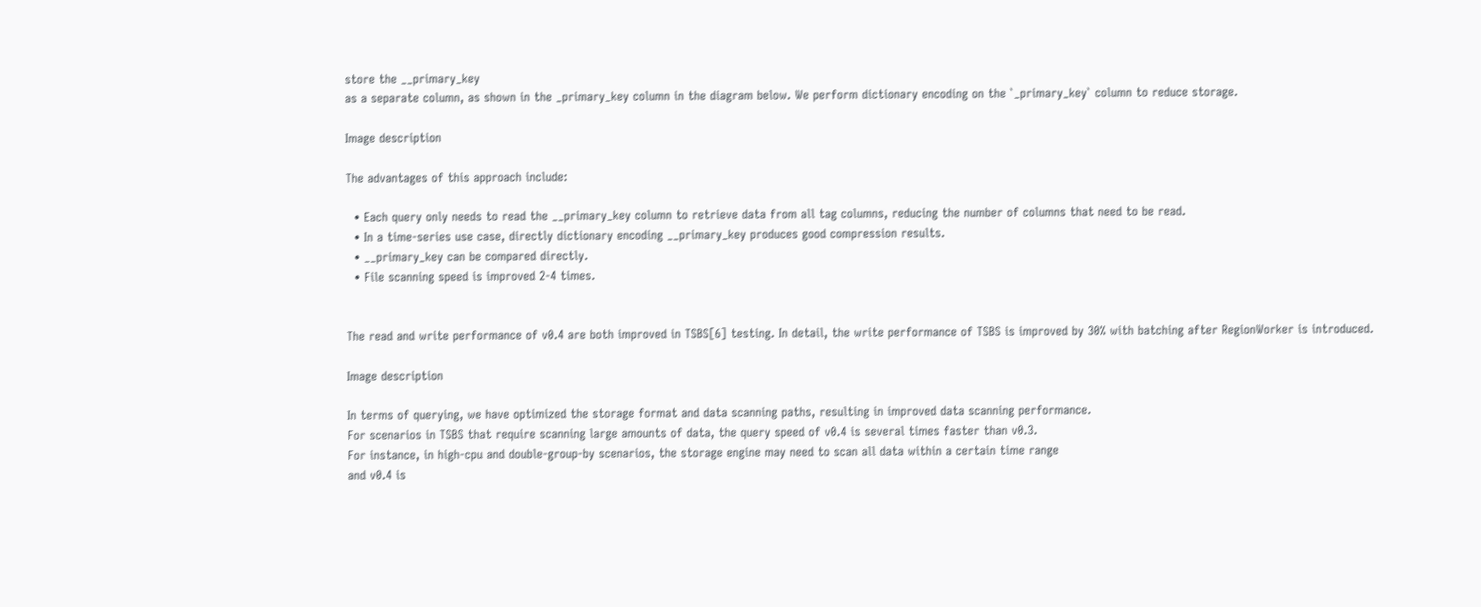store the __primary_key
as a separate column, as shown in the _primary_key column in the diagram below. We perform dictionary encoding on the `_primary_key` column to reduce storage.

Image description

The advantages of this approach include:

  • Each query only needs to read the __primary_key column to retrieve data from all tag columns, reducing the number of columns that need to be read.
  • In a time-series use case, directly dictionary encoding __primary_key produces good compression results.
  • __primary_key can be compared directly.
  • File scanning speed is improved 2-4 times.


The read and write performance of v0.4 are both improved in TSBS[6] testing. In detail, the write performance of TSBS is improved by 30% with batching after RegionWorker is introduced.

Image description

In terms of querying, we have optimized the storage format and data scanning paths, resulting in improved data scanning performance.
For scenarios in TSBS that require scanning large amounts of data, the query speed of v0.4 is several times faster than v0.3.
For instance, in high-cpu and double-group-by scenarios, the storage engine may need to scan all data within a certain time range
and v0.4 is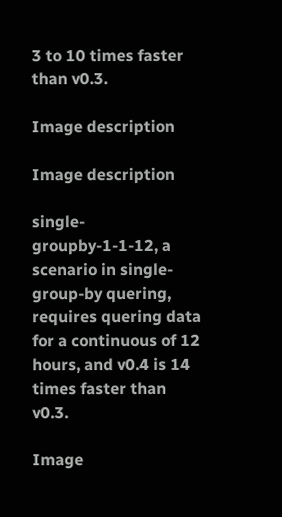3 to 10 times faster than v0.3.

Image description

Image description

single-groupby-1-1-12, a scenario in single-group-by quering, requires quering data for a continuous of 12 hours, and v0.4 is 14 times faster than v0.3.

Image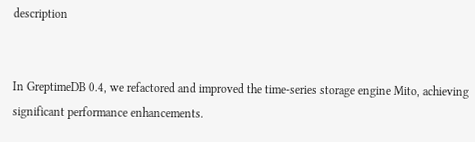description


In GreptimeDB 0.4, we refactored and improved the time-series storage engine Mito, achieving significant performance enhancements.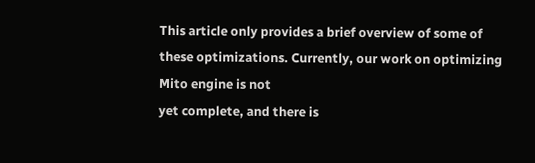This article only provides a brief overview of some of these optimizations. Currently, our work on optimizing Mito engine is not
yet complete, and there is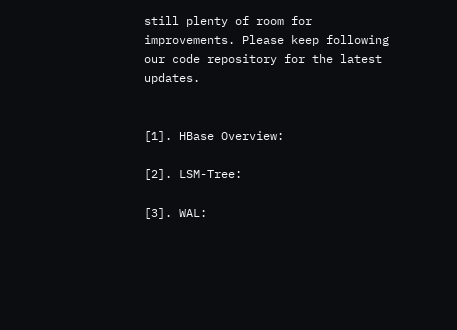still plenty of room for improvements. Please keep following our code repository for the latest updates.


[1]. HBase Overview:

[2]. LSM-Tree:

[3]. WAL: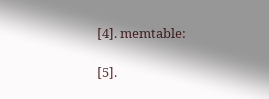[4]. memtable:

[5].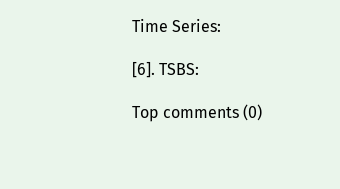Time Series:

[6]. TSBS:

Top comments (0)